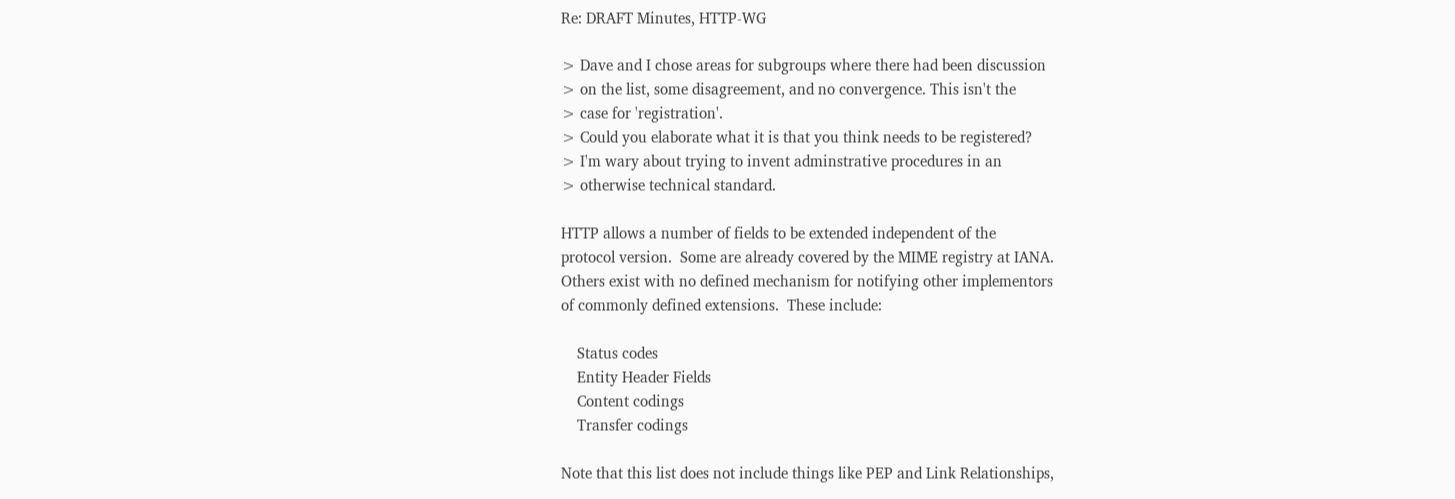Re: DRAFT Minutes, HTTP-WG

> Dave and I chose areas for subgroups where there had been discussion
> on the list, some disagreement, and no convergence. This isn't the
> case for 'registration'.
> Could you elaborate what it is that you think needs to be registered?
> I'm wary about trying to invent adminstrative procedures in an
> otherwise technical standard.

HTTP allows a number of fields to be extended independent of the
protocol version.  Some are already covered by the MIME registry at IANA.
Others exist with no defined mechanism for notifying other implementors
of commonly defined extensions.  These include:

    Status codes
    Entity Header Fields
    Content codings
    Transfer codings

Note that this list does not include things like PEP and Link Relationships,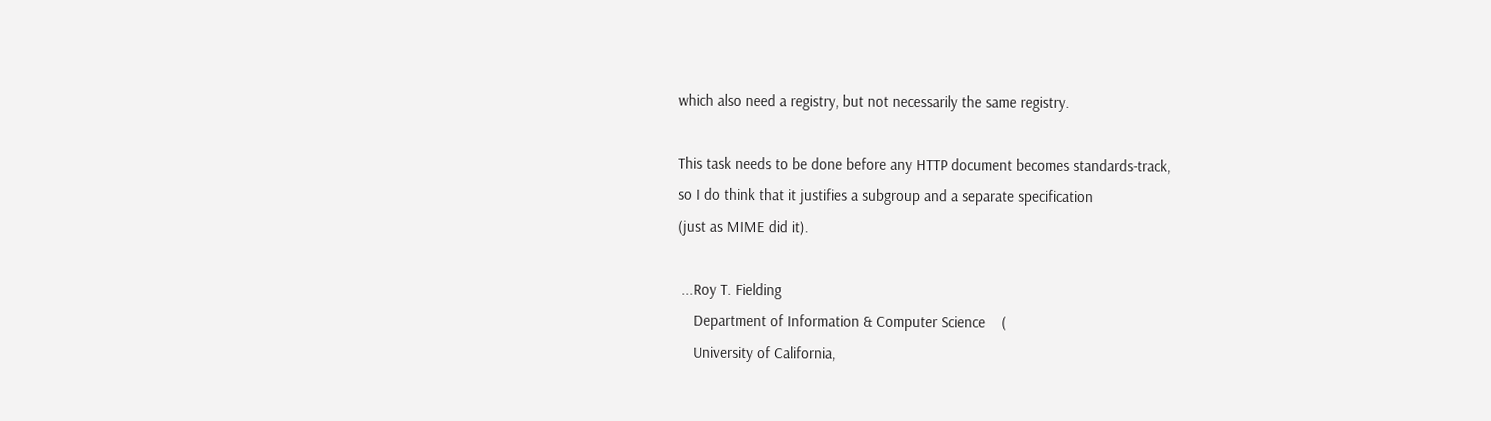which also need a registry, but not necessarily the same registry.

This task needs to be done before any HTTP document becomes standards-track,
so I do think that it justifies a subgroup and a separate specification
(just as MIME did it).

 ...Roy T. Fielding
    Department of Information & Computer Science    (
    University of California,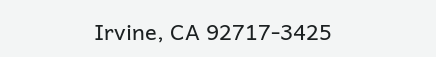Irvine, CA 92717-3425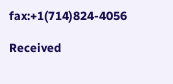fax:+1(714)824-4056

Received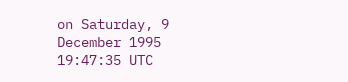on Saturday, 9 December 1995 19:47:35 UTC